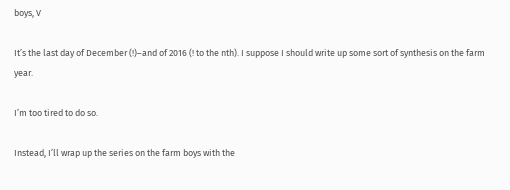boys, V

It’s the last day of December (!)–and of 2016 (! to the nth). I suppose I should write up some sort of synthesis on the farm year.

I’m too tired to do so.

Instead, I’ll wrap up the series on the farm boys with the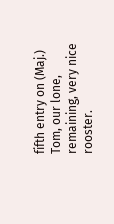fifth entry on (Maj.) Tom, our lone, remaining, very nice rooster.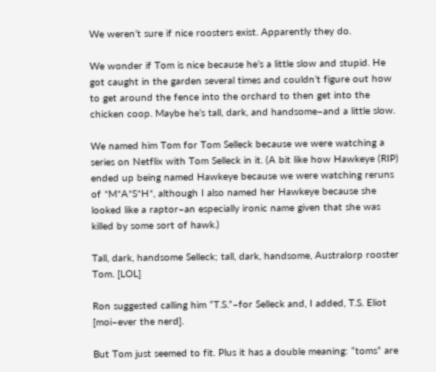We weren’t sure if nice roosters exist. Apparently they do.

We wonder if Tom is nice because he’s a little slow and stupid. He got caught in the garden several times and couldn’t figure out how to get around the fence into the orchard to then get into the chicken coop. Maybe he’s tall, dark, and handsome–and a little slow.

We named him Tom for Tom Selleck because we were watching a series on Netflix with Tom Selleck in it. (A bit like how Hawkeye (RIP) ended up being named Hawkeye because we were watching reruns of *M*A*S*H*, although I also named her Hawkeye because she looked like a raptor–an especially ironic name given that she was killed by some sort of hawk.)

Tall, dark, handsome Selleck; tall, dark, handsome, Australorp rooster Tom. [LOL]

Ron suggested calling him “T.S.”–for Selleck and, I added, T.S. Eliot [moi–ever the nerd].

But Tom just seemed to fit. Plus it has a double meaning: “toms” are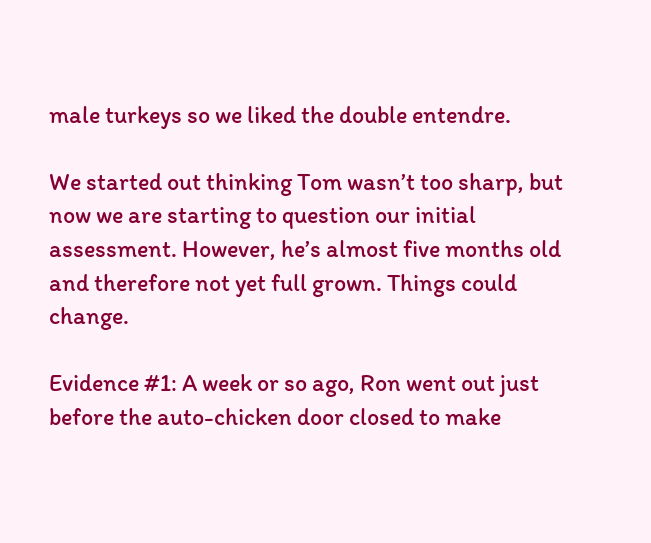male turkeys so we liked the double entendre.

We started out thinking Tom wasn’t too sharp, but now we are starting to question our initial assessment. However, he’s almost five months old and therefore not yet full grown. Things could change.

Evidence #1: A week or so ago, Ron went out just before the auto-chicken door closed to make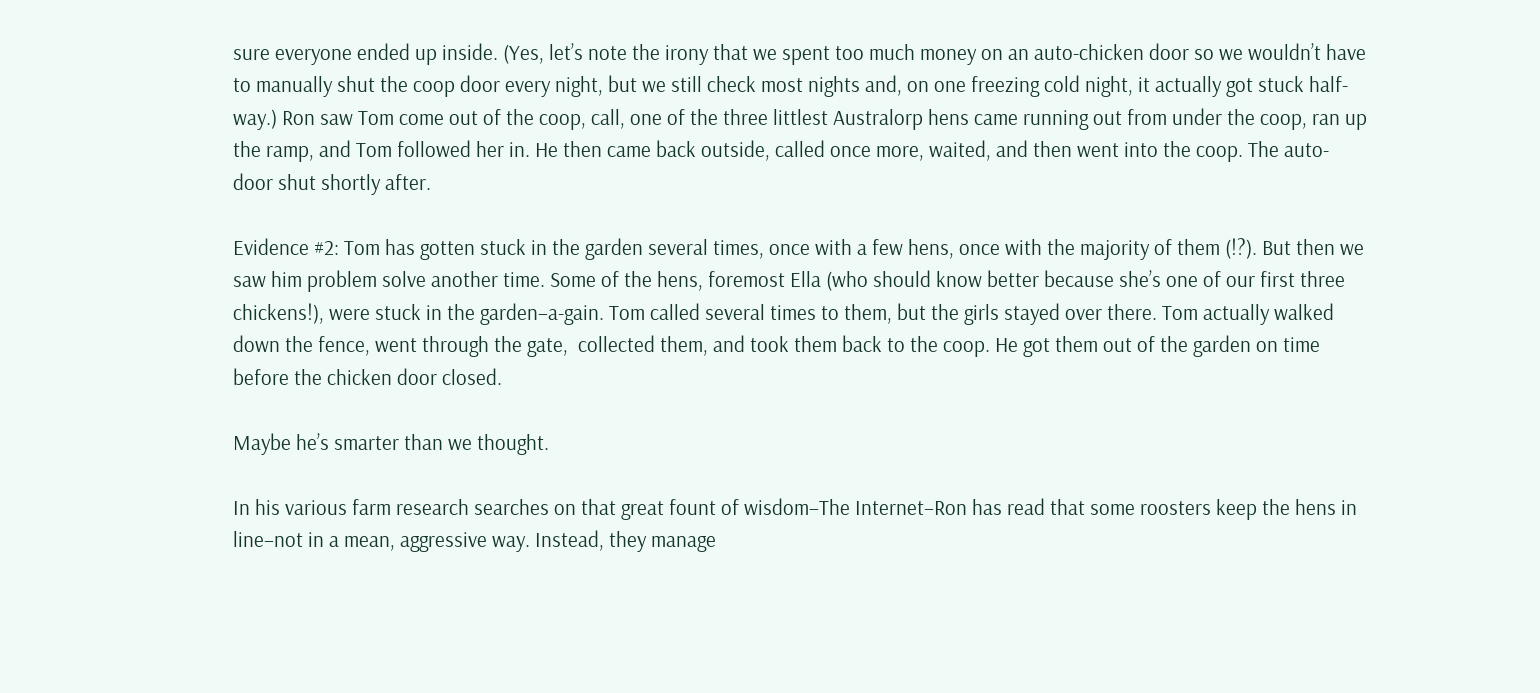sure everyone ended up inside. (Yes, let’s note the irony that we spent too much money on an auto-chicken door so we wouldn’t have to manually shut the coop door every night, but we still check most nights and, on one freezing cold night, it actually got stuck half-way.) Ron saw Tom come out of the coop, call, one of the three littlest Australorp hens came running out from under the coop, ran up the ramp, and Tom followed her in. He then came back outside, called once more, waited, and then went into the coop. The auto-door shut shortly after.

Evidence #2: Tom has gotten stuck in the garden several times, once with a few hens, once with the majority of them (!?). But then we saw him problem solve another time. Some of the hens, foremost Ella (who should know better because she’s one of our first three chickens!), were stuck in the garden–a-gain. Tom called several times to them, but the girls stayed over there. Tom actually walked down the fence, went through the gate,  collected them, and took them back to the coop. He got them out of the garden on time before the chicken door closed.

Maybe he’s smarter than we thought.

In his various farm research searches on that great fount of wisdom–The Internet–Ron has read that some roosters keep the hens in line–not in a mean, aggressive way. Instead, they manage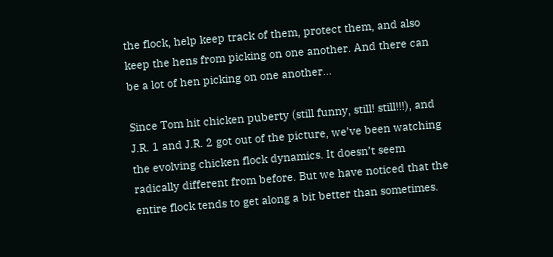the flock, help keep track of them, protect them, and also keep the hens from picking on one another. And there can be a lot of hen picking on one another…

Since Tom hit chicken puberty (still funny, still! still!!!), and J.R. 1 and J.R. 2 got out of the picture, we’ve been watching the evolving chicken flock dynamics. It doesn’t seem radically different from before. But we have noticed that the entire flock tends to get along a bit better than sometimes.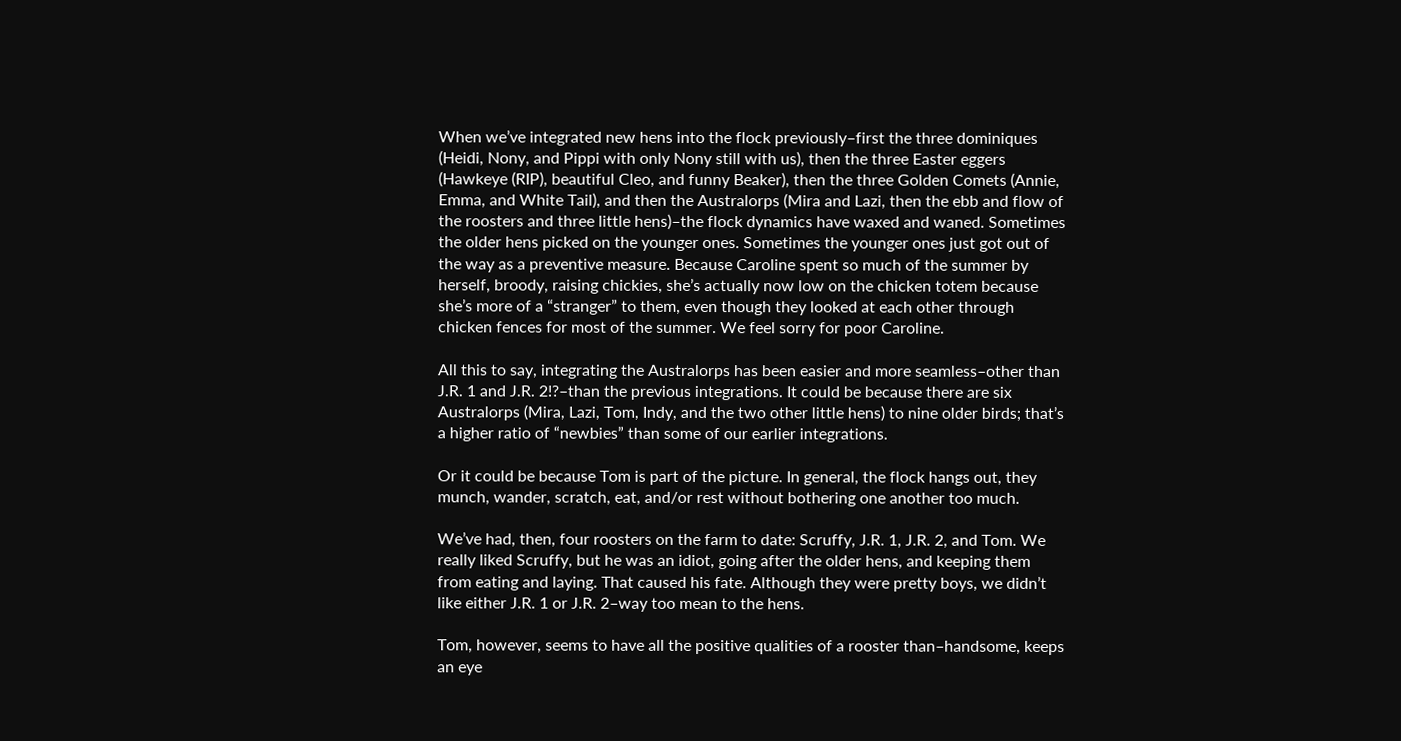When we’ve integrated new hens into the flock previously–first the three dominiques (Heidi, Nony, and Pippi with only Nony still with us), then the three Easter eggers (Hawkeye (RIP), beautiful Cleo, and funny Beaker), then the three Golden Comets (Annie, Emma, and White Tail), and then the Australorps (Mira and Lazi, then the ebb and flow of the roosters and three little hens)–the flock dynamics have waxed and waned. Sometimes the older hens picked on the younger ones. Sometimes the younger ones just got out of the way as a preventive measure. Because Caroline spent so much of the summer by herself, broody, raising chickies, she’s actually now low on the chicken totem because she’s more of a “stranger” to them, even though they looked at each other through chicken fences for most of the summer. We feel sorry for poor Caroline.

All this to say, integrating the Australorps has been easier and more seamless–other than J.R. 1 and J.R. 2!?–than the previous integrations. It could be because there are six Australorps (Mira, Lazi, Tom, Indy, and the two other little hens) to nine older birds; that’s a higher ratio of “newbies” than some of our earlier integrations.

Or it could be because Tom is part of the picture. In general, the flock hangs out, they munch, wander, scratch, eat, and/or rest without bothering one another too much.

We’ve had, then, four roosters on the farm to date: Scruffy, J.R. 1, J.R. 2, and Tom. We really liked Scruffy, but he was an idiot, going after the older hens, and keeping them from eating and laying. That caused his fate. Although they were pretty boys, we didn’t like either J.R. 1 or J.R. 2–way too mean to the hens.

Tom, however, seems to have all the positive qualities of a rooster than–handsome, keeps an eye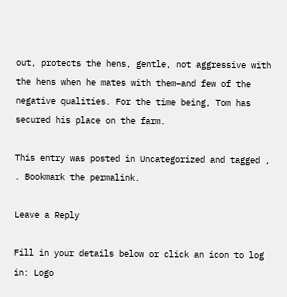out, protects the hens, gentle, not aggressive with the hens when he mates with them–and few of the negative qualities. For the time being, Tom has secured his place on the farm.

This entry was posted in Uncategorized and tagged , . Bookmark the permalink.

Leave a Reply

Fill in your details below or click an icon to log in: Logo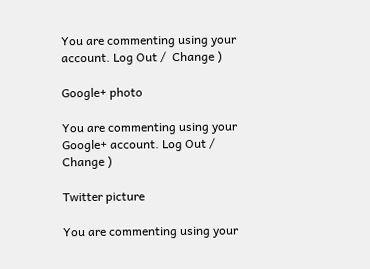You are commenting using your account. Log Out /  Change )

Google+ photo

You are commenting using your Google+ account. Log Out /  Change )

Twitter picture

You are commenting using your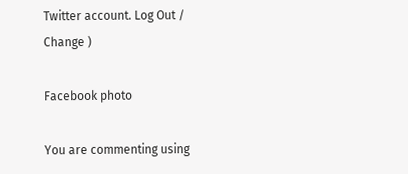Twitter account. Log Out /  Change )

Facebook photo

You are commenting using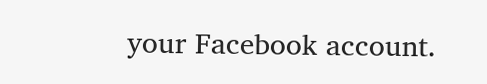your Facebook account.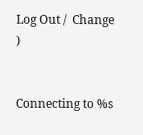Log Out /  Change )


Connecting to %s